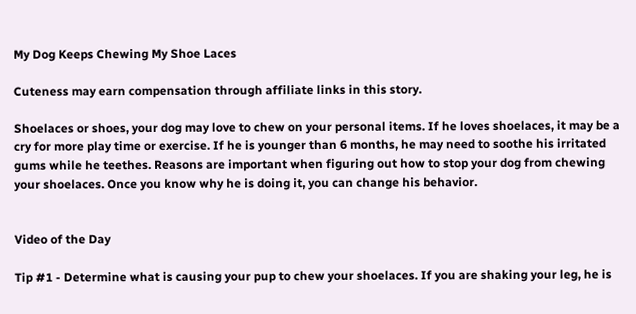My Dog Keeps Chewing My Shoe Laces

Cuteness may earn compensation through affiliate links in this story.

Shoelaces or shoes, your dog may love to chew on your personal items. If he loves shoelaces, it may be a cry for more play time or exercise. If he is younger than 6 months, he may need to soothe his irritated gums while he teethes. Reasons are important when figuring out how to stop your dog from chewing your shoelaces. Once you know why he is doing it, you can change his behavior.


Video of the Day

Tip #1 - Determine what is causing your pup to chew your shoelaces. If you are shaking your leg, he is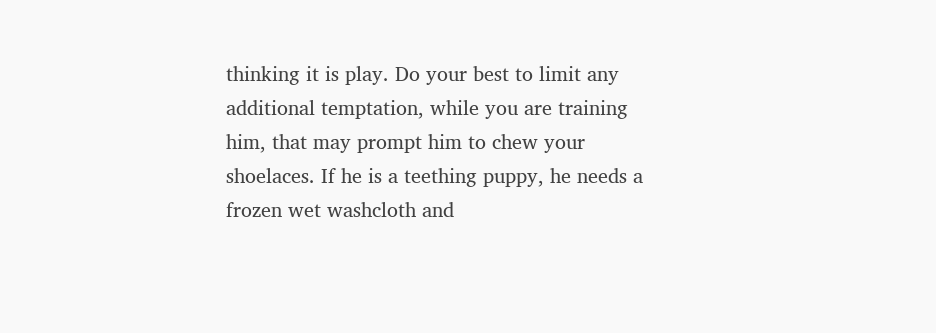thinking it is play. Do your best to limit any additional temptation, while you are training him, that may prompt him to chew your shoelaces. If he is a teething puppy, he needs a frozen wet washcloth and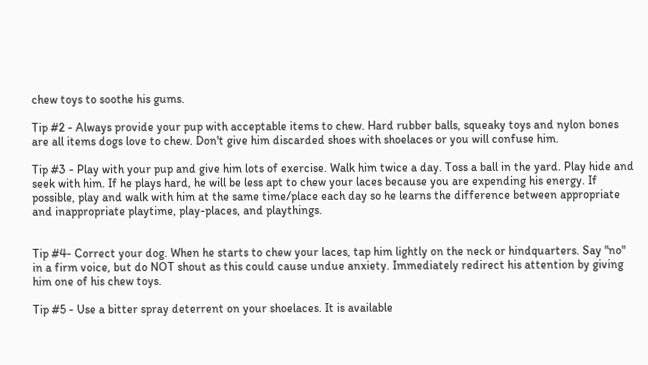chew toys to soothe his gums.

Tip #2 - Always provide your pup with acceptable items to chew. Hard rubber balls, squeaky toys and nylon bones are all items dogs love to chew. Don't give him discarded shoes with shoelaces or you will confuse him.

Tip #3 - Play with your pup and give him lots of exercise. Walk him twice a day. Toss a ball in the yard. Play hide and seek with him. If he plays hard, he will be less apt to chew your laces because you are expending his energy. If possible, play and walk with him at the same time/place each day so he learns the difference between appropriate and inappropriate playtime, play-places, and playthings.


Tip #4- Correct your dog. When he starts to chew your laces, tap him lightly on the neck or hindquarters. Say "no" in a firm voice, but do NOT shout as this could cause undue anxiety. Immediately redirect his attention by giving him one of his chew toys.

Tip #5 - Use a bitter spray deterrent on your shoelaces. It is available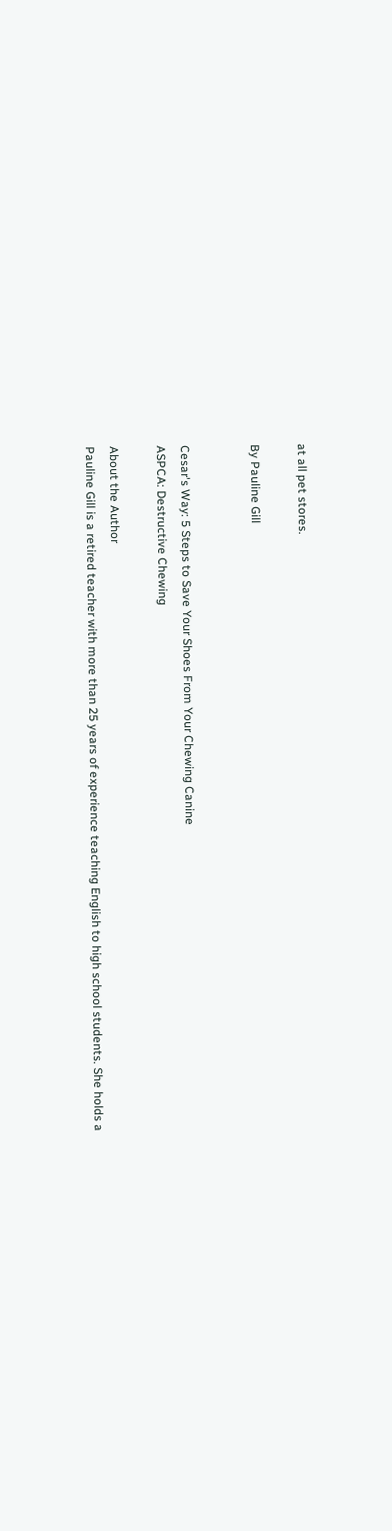at all pet stores.

By Pauline Gill


Cesar's Way: 5 Steps to Save Your Shoes From Your Chewing Canine
ASPCA: Destructive Chewing

About the Author
Pauline Gill is a retired teacher with more than 25 years of experience teaching English to high school students. She holds a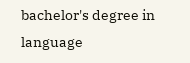bachelor's degree in language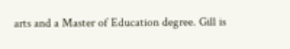arts and a Master of Education degree. Gill is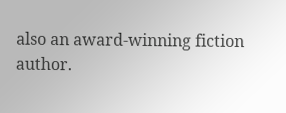also an award-winning fiction author.